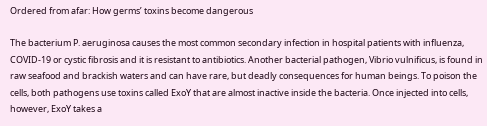Ordered from afar: How germs’ toxins become dangerous

The bacterium P. aeruginosa causes the most common secondary infection in hospital patients with influenza, COVID-19 or cystic fibrosis and it is resistant to antibiotics. Another bacterial pathogen, Vibrio vulnificus, is found in raw seafood and brackish waters and can have rare, but deadly consequences for human beings. To poison the cells, both pathogens use toxins called ExoY that are almost inactive inside the bacteria. Once injected into cells, however, ExoY takes a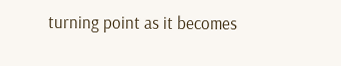turning point as it becomes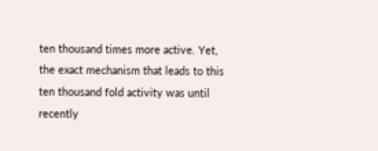ten thousand times more active. Yet, the exact mechanism that leads to this ten thousand fold activity was until recently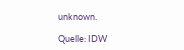unknown.

Quelle: IDW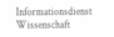Informationsdienst Wissenschaft